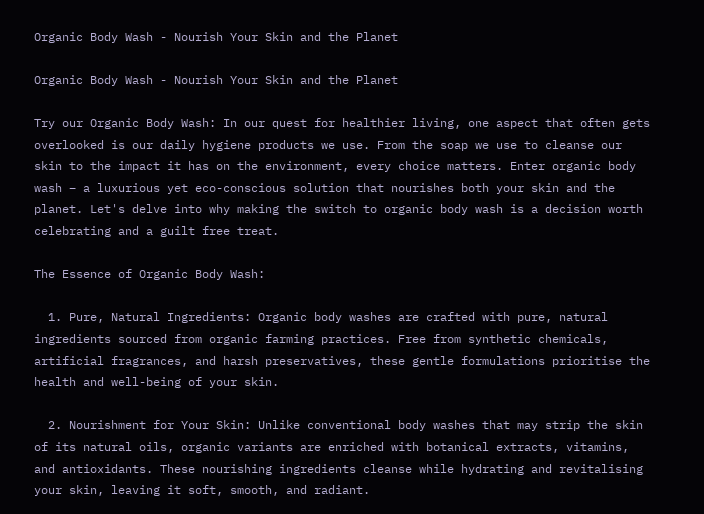Organic Body Wash - Nourish Your Skin and the Planet

Organic Body Wash - Nourish Your Skin and the Planet

Try our Organic Body Wash: In our quest for healthier living, one aspect that often gets overlooked is our daily hygiene products we use. From the soap we use to cleanse our skin to the impact it has on the environment, every choice matters. Enter organic body wash – a luxurious yet eco-conscious solution that nourishes both your skin and the planet. Let's delve into why making the switch to organic body wash is a decision worth celebrating and a guilt free treat.

The Essence of Organic Body Wash:

  1. Pure, Natural Ingredients: Organic body washes are crafted with pure, natural ingredients sourced from organic farming practices. Free from synthetic chemicals, artificial fragrances, and harsh preservatives, these gentle formulations prioritise the health and well-being of your skin.

  2. Nourishment for Your Skin: Unlike conventional body washes that may strip the skin of its natural oils, organic variants are enriched with botanical extracts, vitamins, and antioxidants. These nourishing ingredients cleanse while hydrating and revitalising your skin, leaving it soft, smooth, and radiant.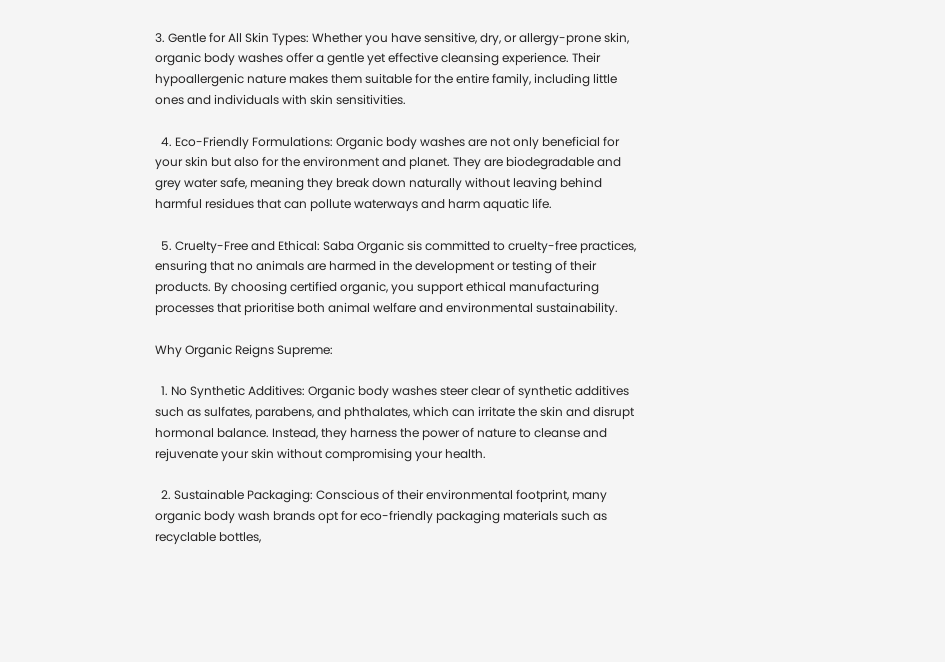3. Gentle for All Skin Types: Whether you have sensitive, dry, or allergy-prone skin, organic body washes offer a gentle yet effective cleansing experience. Their hypoallergenic nature makes them suitable for the entire family, including little ones and individuals with skin sensitivities.

  4. Eco-Friendly Formulations: Organic body washes are not only beneficial for your skin but also for the environment and planet. They are biodegradable and grey water safe, meaning they break down naturally without leaving behind harmful residues that can pollute waterways and harm aquatic life.

  5. Cruelty-Free and Ethical: Saba Organic sis committed to cruelty-free practices, ensuring that no animals are harmed in the development or testing of their products. By choosing certified organic, you support ethical manufacturing processes that prioritise both animal welfare and environmental sustainability.

Why Organic Reigns Supreme:

  1. No Synthetic Additives: Organic body washes steer clear of synthetic additives such as sulfates, parabens, and phthalates, which can irritate the skin and disrupt hormonal balance. Instead, they harness the power of nature to cleanse and rejuvenate your skin without compromising your health.

  2. Sustainable Packaging: Conscious of their environmental footprint, many organic body wash brands opt for eco-friendly packaging materials such as recyclable bottles,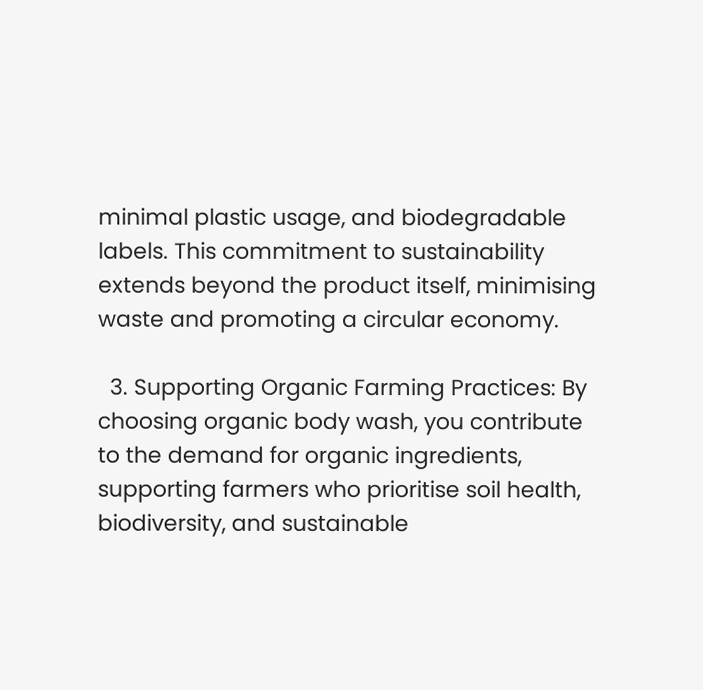minimal plastic usage, and biodegradable labels. This commitment to sustainability extends beyond the product itself, minimising waste and promoting a circular economy.

  3. Supporting Organic Farming Practices: By choosing organic body wash, you contribute to the demand for organic ingredients, supporting farmers who prioritise soil health, biodiversity, and sustainable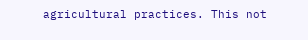agricultural practices. This not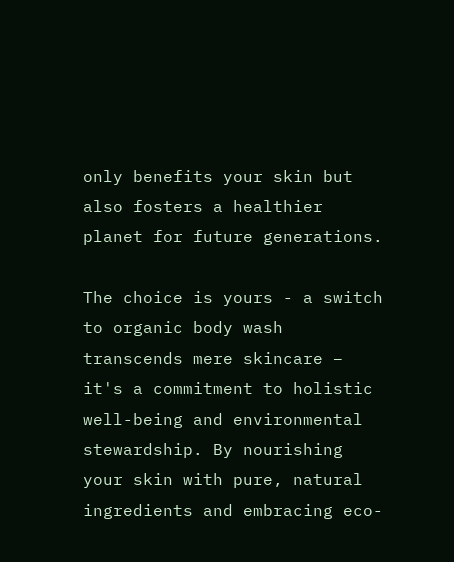only benefits your skin but also fosters a healthier planet for future generations.

The choice is yours - a switch to organic body wash transcends mere skincare – it's a commitment to holistic well-being and environmental stewardship. By nourishing your skin with pure, natural ingredients and embracing eco-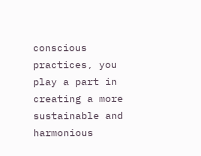conscious practices, you play a part in creating a more sustainable and harmonious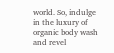world. So, indulge in the luxury of organic body wash and revel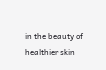in the beauty of healthier skin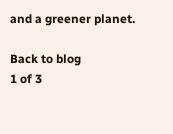and a greener planet.

Back to blog
1 of 3